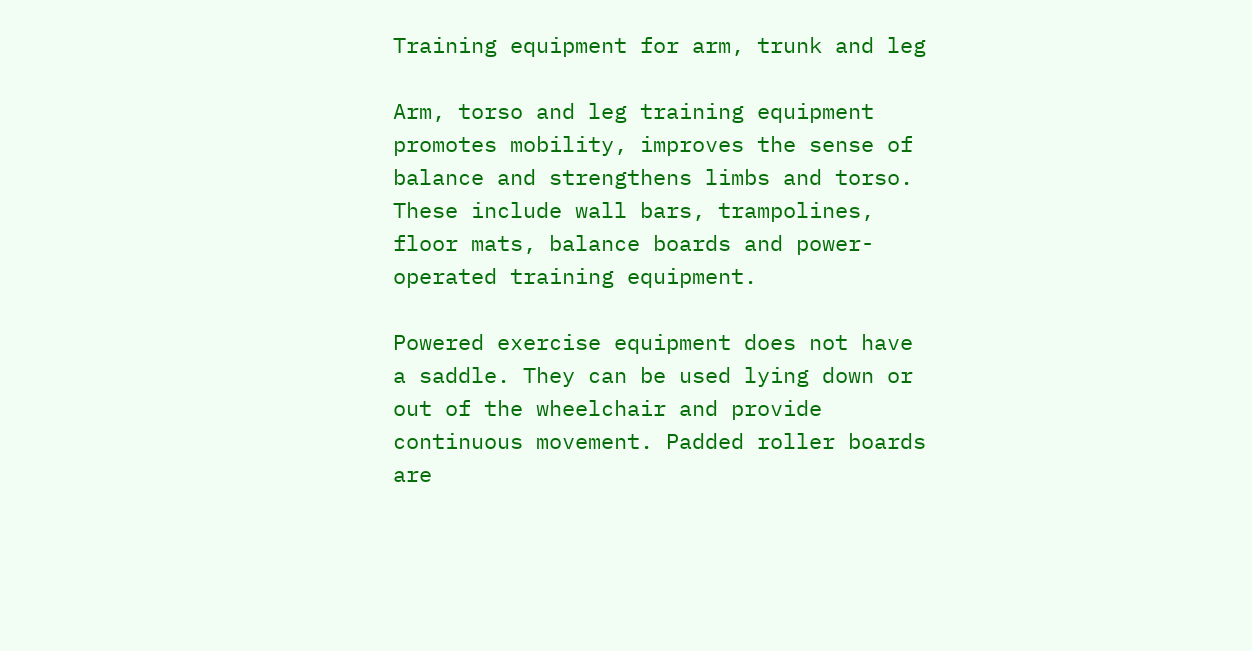Training equipment for arm, trunk and leg

Arm, torso and leg training equipment promotes mobility, improves the sense of balance and strengthens limbs and torso. These include wall bars, trampolines, floor mats, balance boards and power-operated training equipment.

Powered exercise equipment does not have a saddle. They can be used lying down or out of the wheelchair and provide continuous movement. Padded roller boards are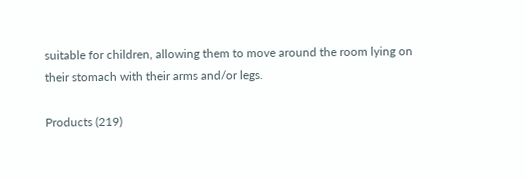suitable for children, allowing them to move around the room lying on their stomach with their arms and/or legs.

Products (219)